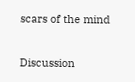scars of the mind

Discussion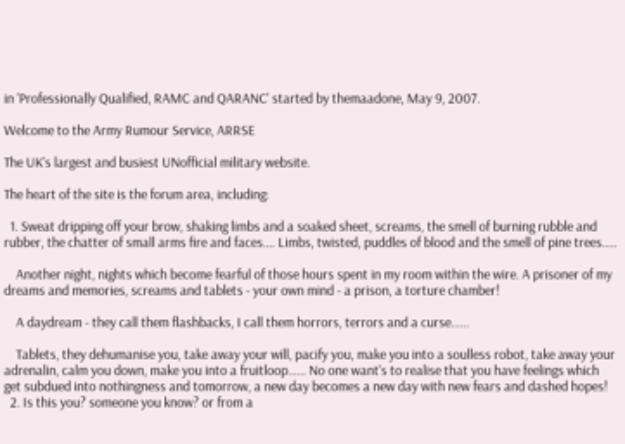in 'Professionally Qualified, RAMC and QARANC' started by themaadone, May 9, 2007.

Welcome to the Army Rumour Service, ARRSE

The UK's largest and busiest UNofficial military website.

The heart of the site is the forum area, including:

  1. Sweat dripping off your brow, shaking limbs and a soaked sheet, screams, the smell of burning rubble and rubber, the chatter of small arms fire and faces.... Limbs, twisted, puddles of blood and the smell of pine trees.....

    Another night, nights which become fearful of those hours spent in my room within the wire. A prisoner of my dreams and memories, screams and tablets - your own mind - a prison, a torture chamber!

    A daydream - they call them flashbacks, I call them horrors, terrors and a curse......

    Tablets, they dehumanise you, take away your will, pacify you, make you into a soulless robot, take away your adrenalin, calm you down, make you into a fruitloop...... No one want's to realise that you have feelings which get subdued into nothingness and tomorrow, a new day becomes a new day with new fears and dashed hopes!
  2. Is this you? someone you know? or from a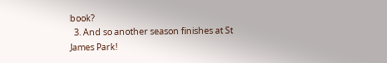book?
  3. And so another season finishes at St James Park!